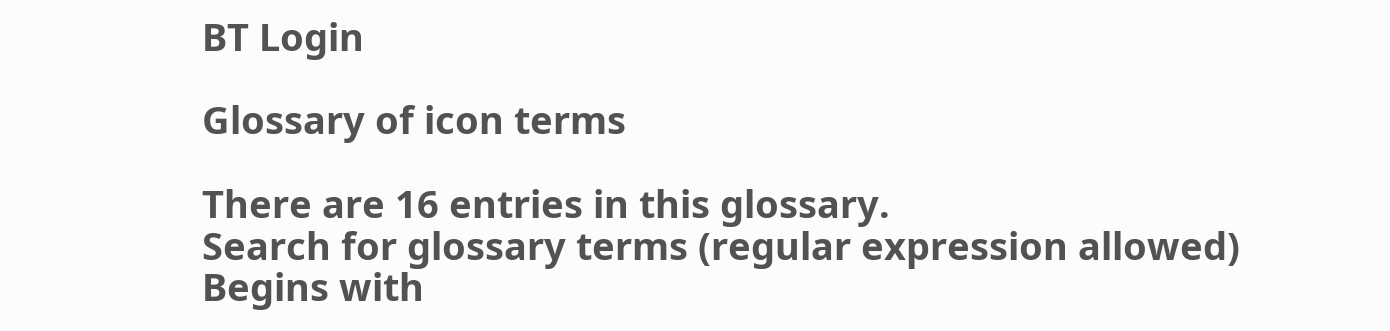BT Login

Glossary of icon terms

There are 16 entries in this glossary.
Search for glossary terms (regular expression allowed)
Begins with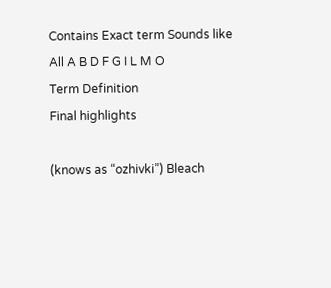Contains Exact term Sounds like
All A B D F G I L M O
Term Definition
Final highlights

(knows as “ozhivki”) Bleach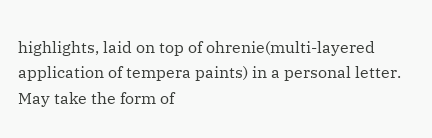highlights, laid on top of ohrenie(multi-layered application of tempera paints) in a personal letter. May take the form of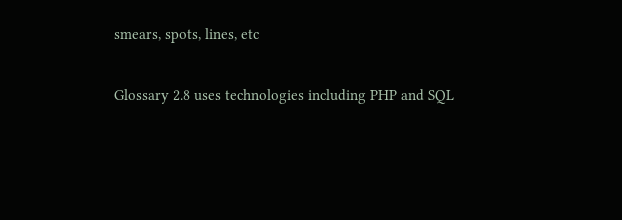smears, spots, lines, etc

Glossary 2.8 uses technologies including PHP and SQL